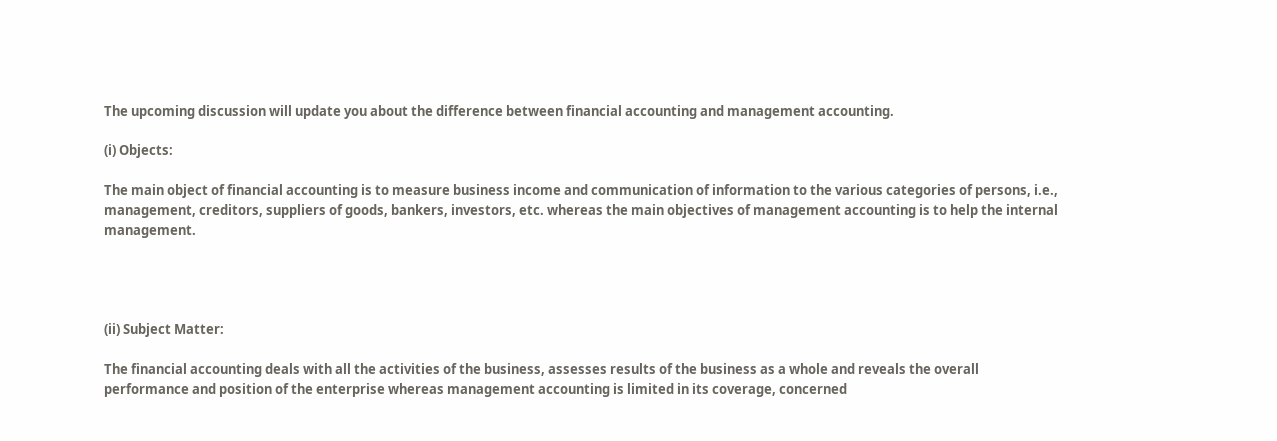The upcoming discussion will update you about the difference between financial accounting and management accounting.

(i) Objects:

The main object of financial accounting is to measure business income and communication of information to the various categories of persons, i.e., management, creditors, suppliers of goods, bankers, investors, etc. whereas the main objectives of management accounting is to help the internal management.




(ii) Subject Matter:

The financial accounting deals with all the activities of the business, assesses results of the business as a whole and reveals the overall performance and position of the enterprise whereas management accounting is limited in its coverage, concerned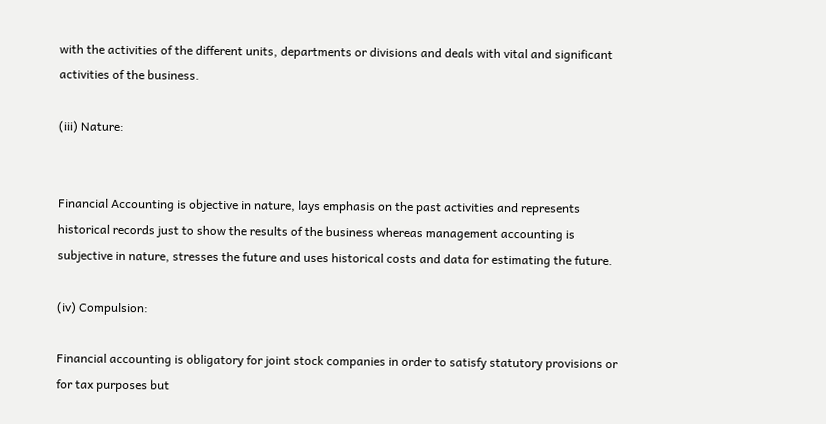with the activities of the different units, departments or divisions and deals with vital and significant activities of the business.

(iii) Nature:


Financial Accounting is objective in nature, lays emphasis on the past activities and represents historical records just to show the results of the business whereas management accounting is subjective in nature, stresses the future and uses historical costs and data for estimating the future.

(iv) Compulsion:

Financial accounting is obligatory for joint stock companies in order to satisfy statutory provisions or for tax purposes but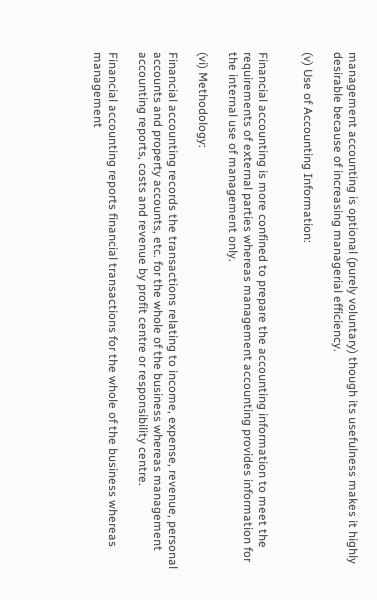management accounting is optional (purely voluntary) though its usefulness makes it highly desirable because of increasing managerial efficiency.

(v) Use of Accounting Information:


Financial accounting is more confined to prepare the accounting information to meet the requirements of external parties whereas management accounting provides information for the internal use of management only.

(vi) Methodology:

Financial accounting records the transactions relating to income, expense, revenue, personal accounts and property accounts, etc. for the whole of the business whereas management accounting reports, costs and revenue by profit centre or responsibility centre.

Financial accounting reports financial transactions for the whole of the business whereas management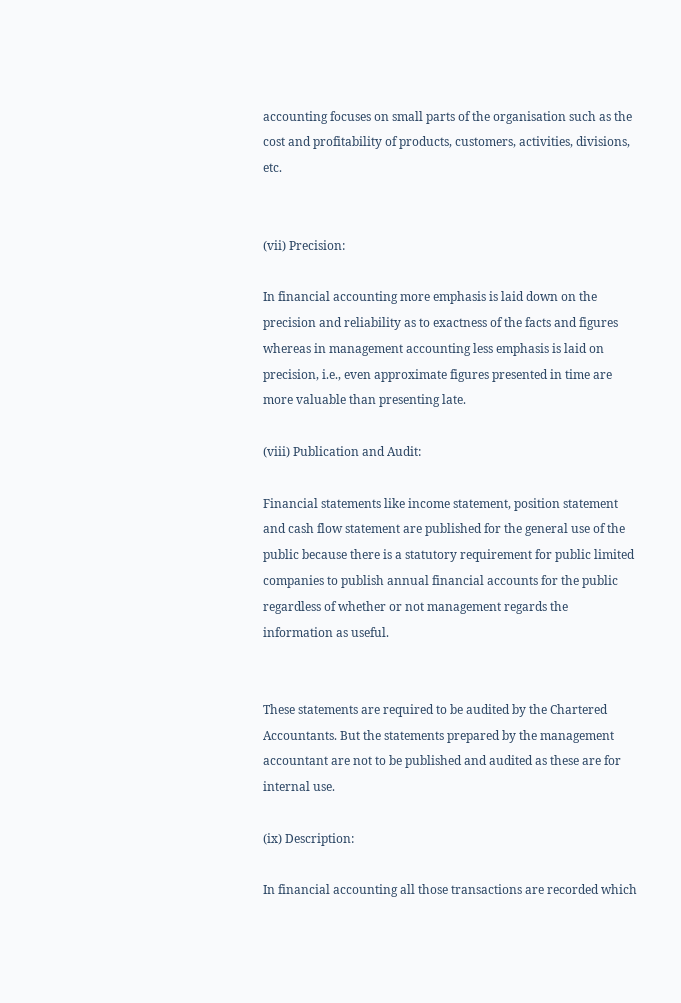accounting focuses on small parts of the organisation such as the cost and profitability of products, customers, activities, divisions, etc.


(vii) Precision:

In financial accounting more emphasis is laid down on the precision and reliability as to exactness of the facts and figures whereas in management accounting less emphasis is laid on precision, i.e., even approximate figures presented in time are more valuable than presenting late.

(viii) Publication and Audit:

Financial statements like income statement, position statement and cash flow statement are published for the general use of the public because there is a statutory requirement for public limited companies to publish annual financial accounts for the public regardless of whether or not management regards the information as useful.


These statements are required to be audited by the Chartered Accountants. But the statements prepared by the management accountant are not to be published and audited as these are for internal use.

(ix) Description:

In financial accounting all those transactions are recorded which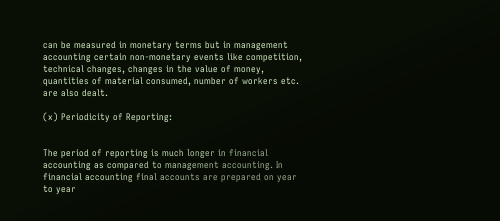can be measured in monetary terms but in management accounting certain non-monetary events like competition, technical changes, changes in the value of money, quantities of material consumed, number of workers etc. are also dealt.

(x) Periodicity of Reporting:


The period of reporting is much longer in financial accounting as compared to management accounting. In financial accounting final accounts are prepared on year to year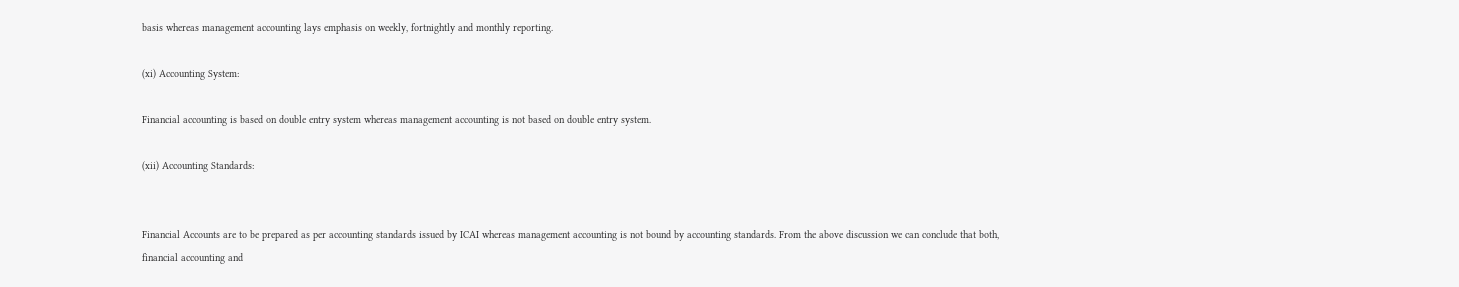basis whereas management accounting lays emphasis on weekly, fortnightly and monthly reporting.

(xi) Accounting System:

Financial accounting is based on double entry system whereas management accounting is not based on double entry system.

(xii) Accounting Standards:


Financial Accounts are to be prepared as per accounting standards issued by ICAI whereas management accounting is not bound by accounting standards. From the above discussion we can conclude that both, financial accounting and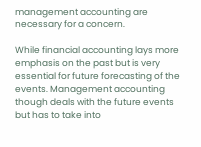management accounting are necessary for a concern.

While financial accounting lays more emphasis on the past but is very essential for future forecasting of the events. Management accounting though deals with the future events but has to take into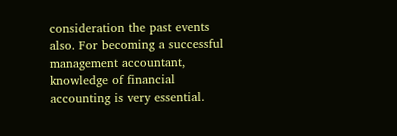consideration the past events also. For becoming a successful management accountant, knowledge of financial accounting is very essential.